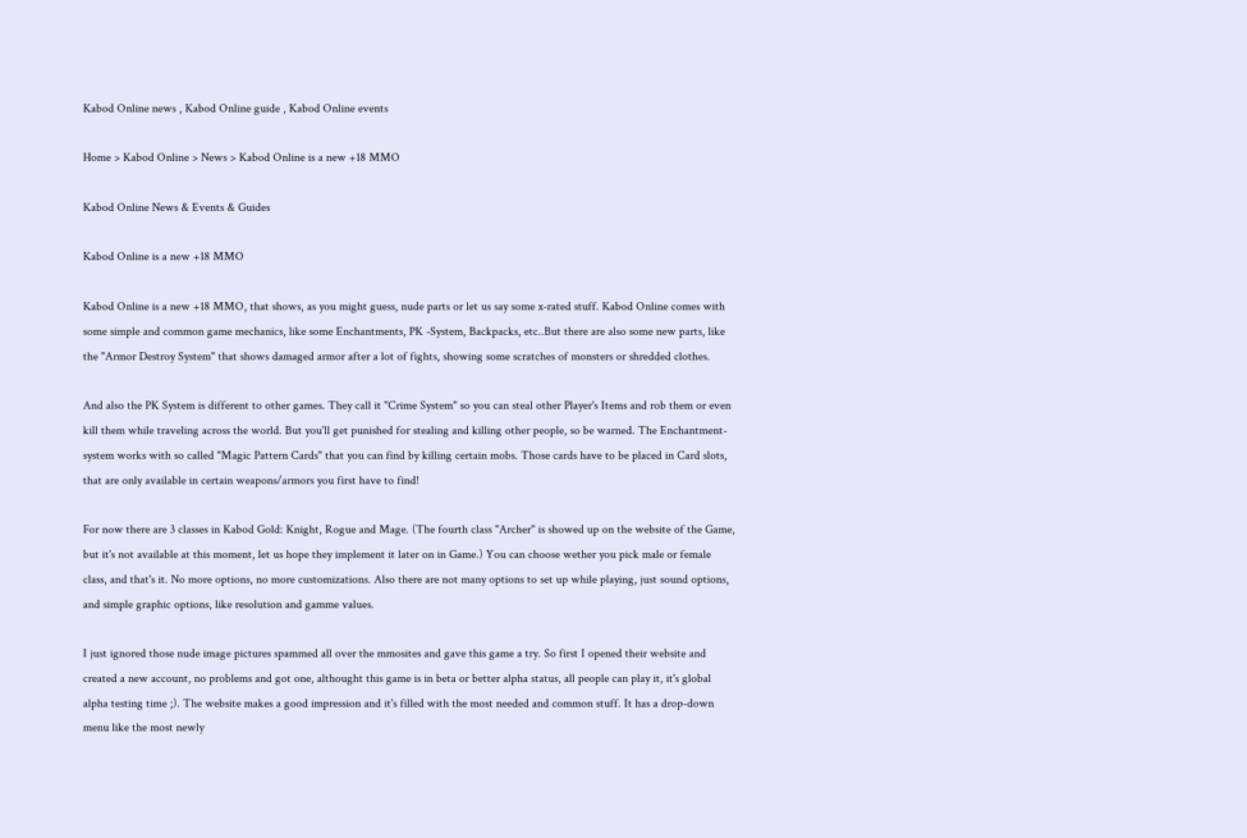Kabod Online news , Kabod Online guide , Kabod Online events

Home > Kabod Online > News > Kabod Online is a new +18 MMO

Kabod Online News & Events & Guides

Kabod Online is a new +18 MMO

Kabod Online is a new +18 MMO, that shows, as you might guess, nude parts or let us say some x-rated stuff. Kabod Online comes with some simple and common game mechanics, like some Enchantments, PK -System, Backpacks, etc..But there are also some new parts, like the "Armor Destroy System" that shows damaged armor after a lot of fights, showing some scratches of monsters or shredded clothes.

And also the PK System is different to other games. They call it "Crime System" so you can steal other Player's Items and rob them or even kill them while traveling across the world. But you'll get punished for stealing and killing other people, so be warned. The Enchantment-system works with so called "Magic Pattern Cards" that you can find by killing certain mobs. Those cards have to be placed in Card slots, that are only available in certain weapons/armors you first have to find!

For now there are 3 classes in Kabod Gold: Knight, Rogue and Mage. (The fourth class "Archer" is showed up on the website of the Game, but it's not available at this moment, let us hope they implement it later on in Game.) You can choose wether you pick male or female class, and that's it. No more options, no more customizations. Also there are not many options to set up while playing, just sound options, and simple graphic options, like resolution and gamme values.

I just ignored those nude image pictures spammed all over the mmosites and gave this game a try. So first I opened their website and created a new account, no problems and got one, althought this game is in beta or better alpha status, all people can play it, it's global alpha testing time ;). The website makes a good impression and it's filled with the most needed and common stuff. It has a drop-down menu like the most newly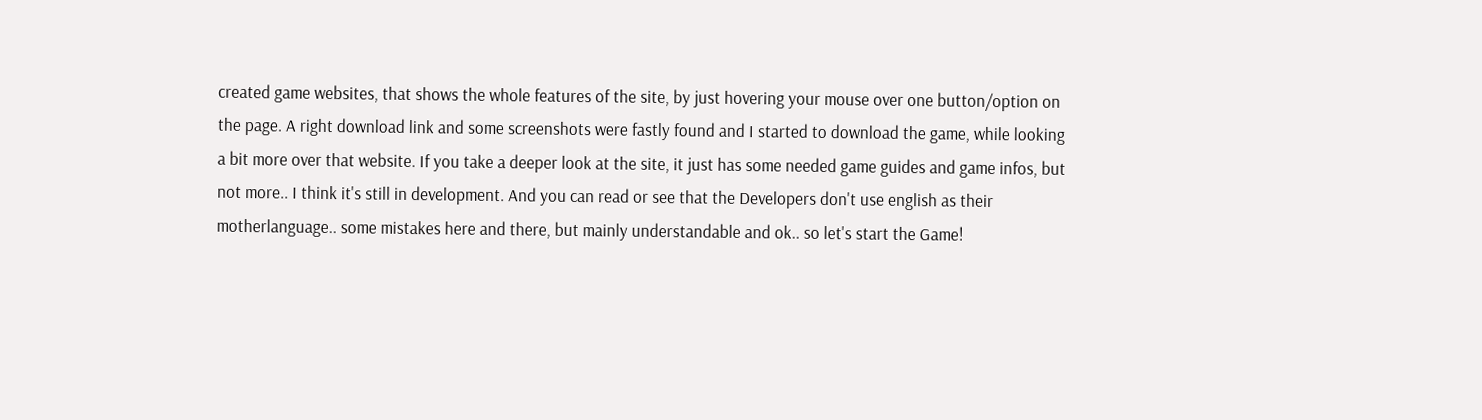created game websites, that shows the whole features of the site, by just hovering your mouse over one button/option on the page. A right download link and some screenshots were fastly found and I started to download the game, while looking a bit more over that website. If you take a deeper look at the site, it just has some needed game guides and game infos, but not more.. I think it's still in development. And you can read or see that the Developers don't use english as their motherlanguage.. some mistakes here and there, but mainly understandable and ok.. so let's start the Game!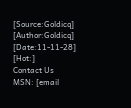[Source:Goldicq] [Author:Goldicq] [Date:11-11-28] [Hot:]
Contact Us
MSN: [email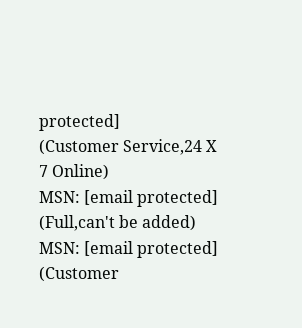protected]
(Customer Service,24 X 7 Online)
MSN: [email protected]
(Full,can't be added)
MSN: [email protected]
(Customer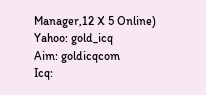Manager,12 X 5 Online)
Yahoo: gold_icq
Aim: goldicqcom
Icq: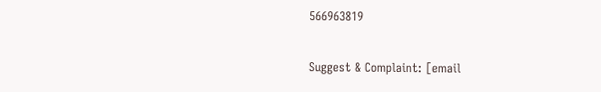566963819

Suggest & Complaint: [email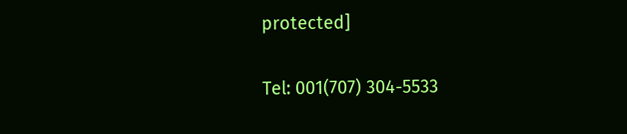protected]

Tel: 001(707) 304-5533